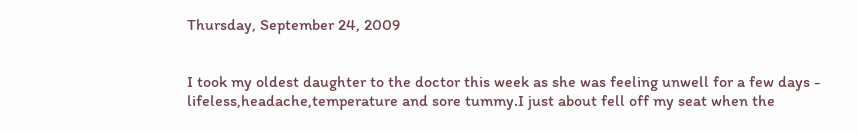Thursday, September 24, 2009


I took my oldest daughter to the doctor this week as she was feeling unwell for a few days - lifeless,headache,temperature and sore tummy.I just about fell off my seat when the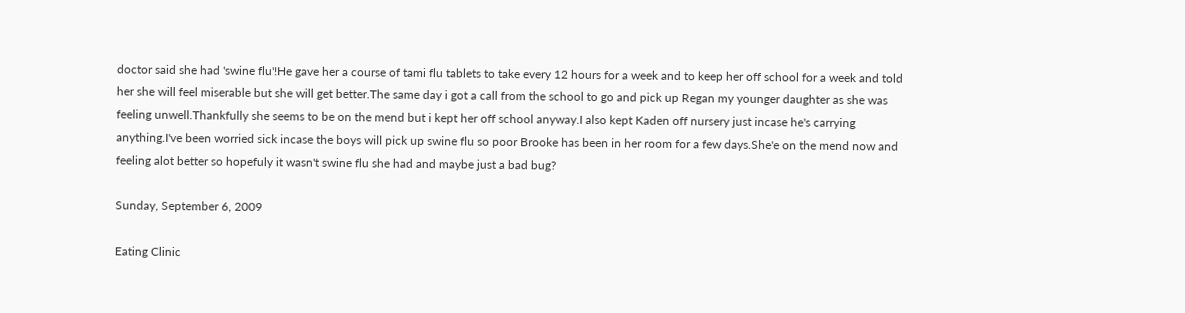doctor said she had 'swine flu'!He gave her a course of tami flu tablets to take every 12 hours for a week and to keep her off school for a week and told her she will feel miserable but she will get better.The same day i got a call from the school to go and pick up Regan my younger daughter as she was feeling unwell.Thankfully she seems to be on the mend but i kept her off school anyway.I also kept Kaden off nursery just incase he's carrying anything.I've been worried sick incase the boys will pick up swine flu so poor Brooke has been in her room for a few days.She'e on the mend now and feeling alot better so hopefuly it wasn't swine flu she had and maybe just a bad bug?

Sunday, September 6, 2009

Eating Clinic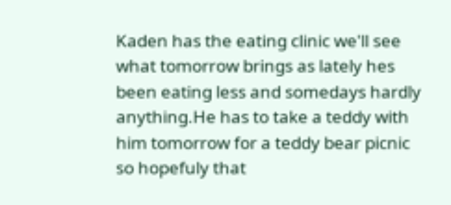Kaden has the eating clinic we'll see what tomorrow brings as lately hes been eating less and somedays hardly anything.He has to take a teddy with him tomorrow for a teddy bear picnic so hopefuly that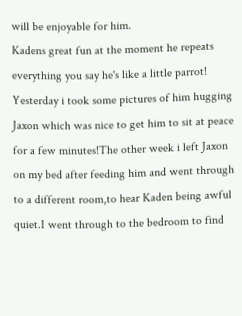will be enjoyable for him.
Kadens great fun at the moment he repeats everything you say he's like a little parrot!
Yesterday i took some pictures of him hugging Jaxon which was nice to get him to sit at peace for a few minutes!The other week i left Jaxon on my bed after feeding him and went through to a different room,to hear Kaden being awful quiet.I went through to the bedroom to find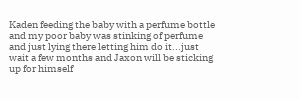Kaden feeding the baby with a perfume bottle and my poor baby was stinking of perfume and just lying there letting him do it...just wait a few months and Jaxon will be sticking up for himself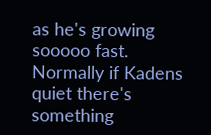as he's growing sooooo fast. Normally if Kadens quiet there's something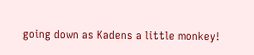going down as Kadens a little monkey!